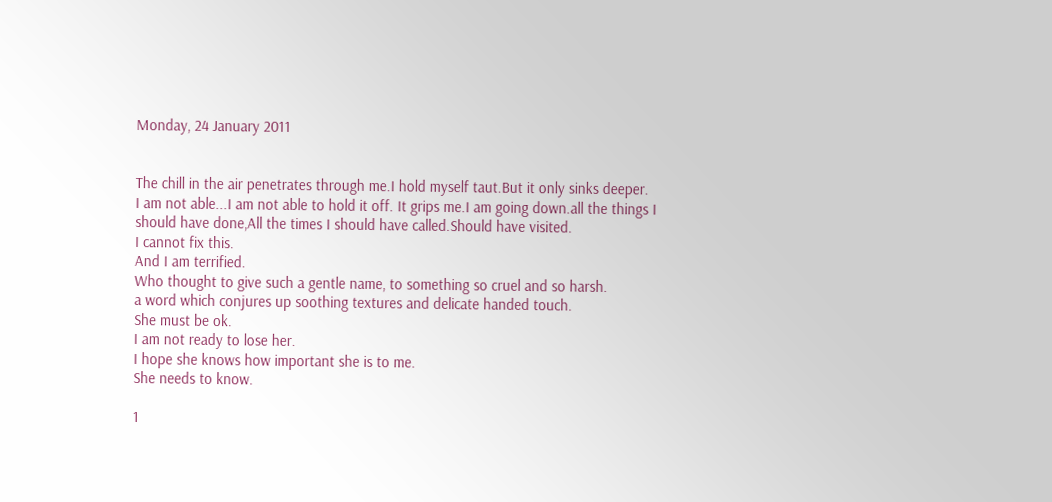Monday, 24 January 2011


The chill in the air penetrates through me.I hold myself taut.But it only sinks deeper.
I am not able...I am not able to hold it off. It grips me.I am going down.all the things I should have done,All the times I should have called.Should have visited.
I cannot fix this.
And I am terrified.
Who thought to give such a gentle name, to something so cruel and so harsh.
a word which conjures up soothing textures and delicate handed touch.
She must be ok.
I am not ready to lose her.
I hope she knows how important she is to me.
She needs to know.

1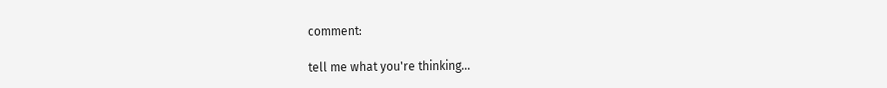comment:

tell me what you're thinking...